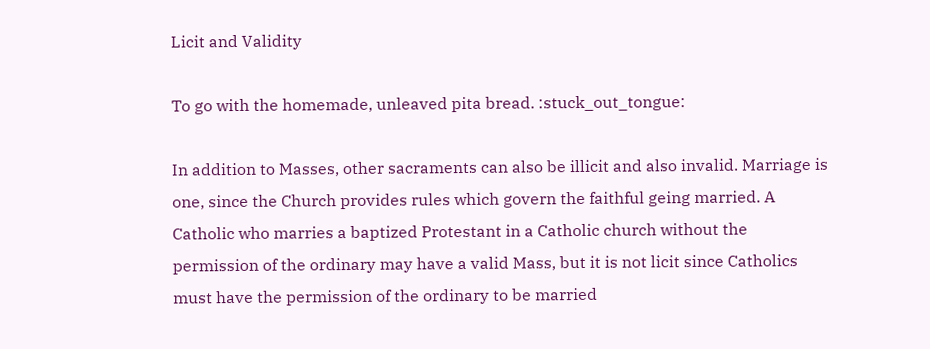Licit and Validity

To go with the homemade, unleaved pita bread. :stuck_out_tongue:

In addition to Masses, other sacraments can also be illicit and also invalid. Marriage is one, since the Church provides rules which govern the faithful geing married. A Catholic who marries a baptized Protestant in a Catholic church without the permission of the ordinary may have a valid Mass, but it is not licit since Catholics must have the permission of the ordinary to be married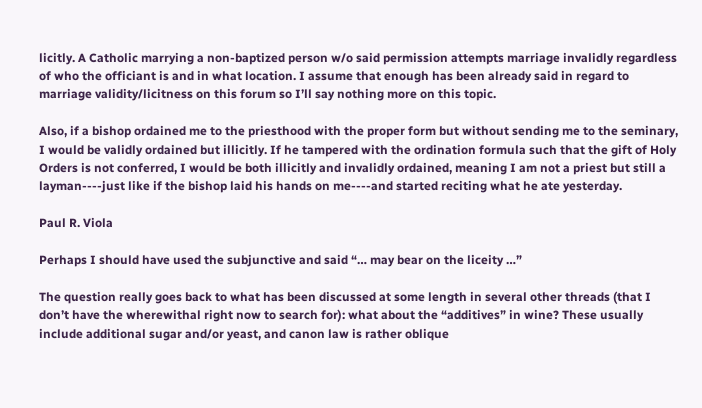licitly. A Catholic marrying a non-baptized person w/o said permission attempts marriage invalidly regardless of who the officiant is and in what location. I assume that enough has been already said in regard to marriage validity/licitness on this forum so I’ll say nothing more on this topic.

Also, if a bishop ordained me to the priesthood with the proper form but without sending me to the seminary, I would be validly ordained but illicitly. If he tampered with the ordination formula such that the gift of Holy Orders is not conferred, I would be both illicitly and invalidly ordained, meaning I am not a priest but still a layman----just like if the bishop laid his hands on me----and started reciting what he ate yesterday.

Paul R. Viola

Perhaps I should have used the subjunctive and said “… may bear on the liceity …”

The question really goes back to what has been discussed at some length in several other threads (that I don’t have the wherewithal right now to search for): what about the “additives” in wine? These usually include additional sugar and/or yeast, and canon law is rather oblique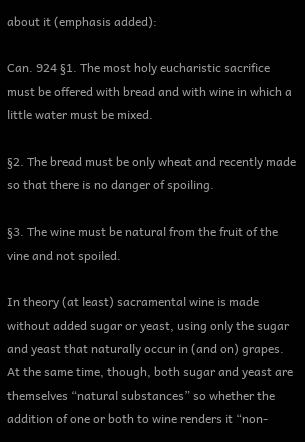about it (emphasis added):

Can. 924 §1. The most holy eucharistic sacrifice must be offered with bread and with wine in which a little water must be mixed.

§2. The bread must be only wheat and recently made so that there is no danger of spoiling.

§3. The wine must be natural from the fruit of the vine and not spoiled.

In theory (at least) sacramental wine is made without added sugar or yeast, using only the sugar and yeast that naturally occur in (and on) grapes. At the same time, though, both sugar and yeast are themselves “natural substances” so whether the addition of one or both to wine renders it “non-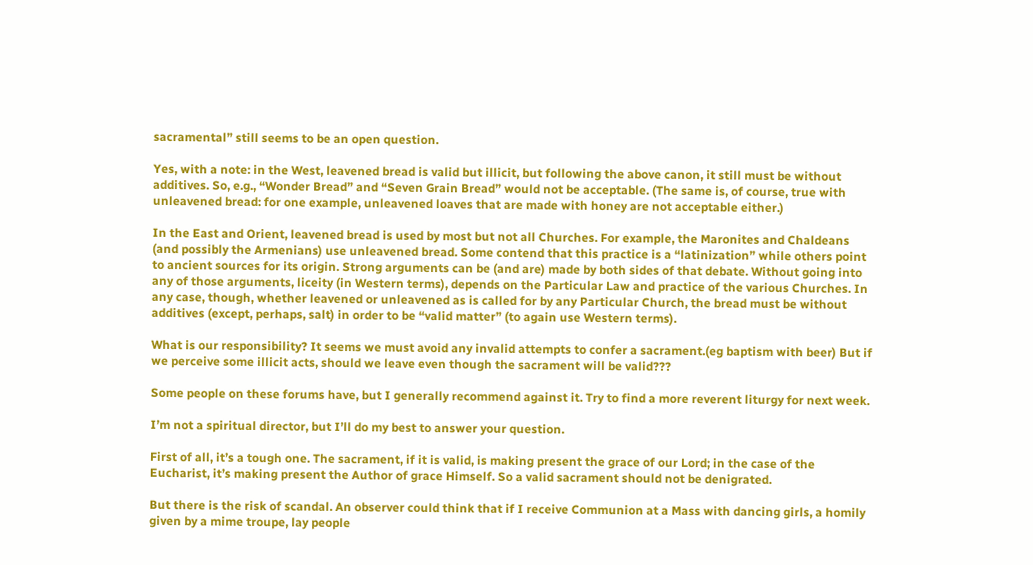sacramental” still seems to be an open question.

Yes, with a note: in the West, leavened bread is valid but illicit, but following the above canon, it still must be without additives. So, e.g., “Wonder Bread” and “Seven Grain Bread” would not be acceptable. (The same is, of course, true with unleavened bread: for one example, unleavened loaves that are made with honey are not acceptable either.)

In the East and Orient, leavened bread is used by most but not all Churches. For example, the Maronites and Chaldeans (and possibly the Armenians) use unleavened bread. Some contend that this practice is a “latinization” while others point to ancient sources for its origin. Strong arguments can be (and are) made by both sides of that debate. Without going into any of those arguments, liceity (in Western terms), depends on the Particular Law and practice of the various Churches. In any case, though, whether leavened or unleavened as is called for by any Particular Church, the bread must be without additives (except, perhaps, salt) in order to be “valid matter” (to again use Western terms).

What is our responsibility? It seems we must avoid any invalid attempts to confer a sacrament.(eg baptism with beer) But if we perceive some illicit acts, should we leave even though the sacrament will be valid???

Some people on these forums have, but I generally recommend against it. Try to find a more reverent liturgy for next week.

I’m not a spiritual director, but I’ll do my best to answer your question.

First of all, it’s a tough one. The sacrament, if it is valid, is making present the grace of our Lord; in the case of the Eucharist, it’s making present the Author of grace Himself. So a valid sacrament should not be denigrated.

But there is the risk of scandal. An observer could think that if I receive Communion at a Mass with dancing girls, a homily given by a mime troupe, lay people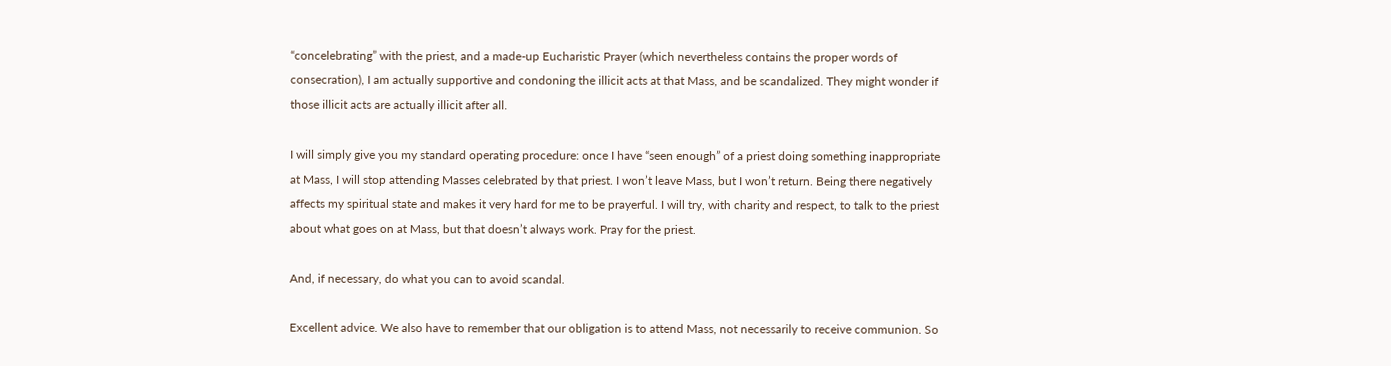“concelebrating” with the priest, and a made-up Eucharistic Prayer (which nevertheless contains the proper words of consecration), I am actually supportive and condoning the illicit acts at that Mass, and be scandalized. They might wonder if those illicit acts are actually illicit after all.

I will simply give you my standard operating procedure: once I have “seen enough” of a priest doing something inappropriate at Mass, I will stop attending Masses celebrated by that priest. I won’t leave Mass, but I won’t return. Being there negatively affects my spiritual state and makes it very hard for me to be prayerful. I will try, with charity and respect, to talk to the priest about what goes on at Mass, but that doesn’t always work. Pray for the priest.

And, if necessary, do what you can to avoid scandal.

Excellent advice. We also have to remember that our obligation is to attend Mass, not necessarily to receive communion. So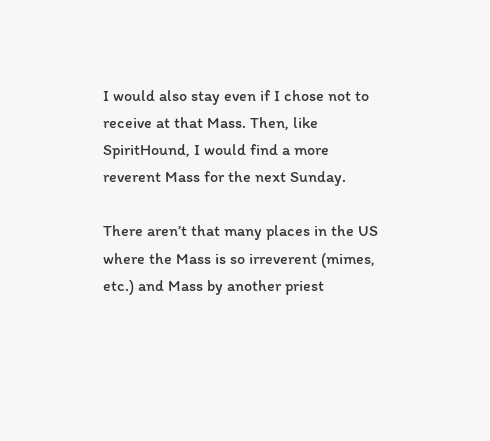I would also stay even if I chose not to receive at that Mass. Then, like SpiritHound, I would find a more reverent Mass for the next Sunday.

There aren’t that many places in the US where the Mass is so irreverent (mimes, etc.) and Mass by another priest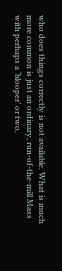who does things correctly is not available. What is much more common is just an ordinary, run-of-the-mill Mass with perhaps a ‘blooper’ or two,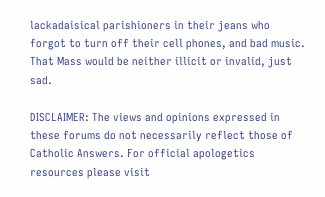lackadaisical parishioners in their jeans who forgot to turn off their cell phones, and bad music. That Mass would be neither illicit or invalid, just sad.

DISCLAIMER: The views and opinions expressed in these forums do not necessarily reflect those of Catholic Answers. For official apologetics resources please visit